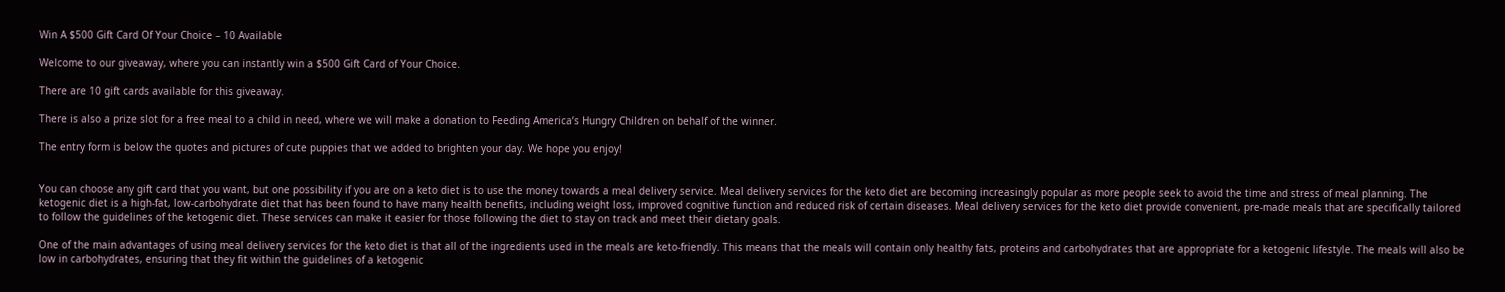Win A $500 Gift Card Of Your Choice – 10 Available

Welcome to our giveaway, where you can instantly win a $500 Gift Card of Your Choice.

There are 10 gift cards available for this giveaway.

There is also a prize slot for a free meal to a child in need, where we will make a donation to Feeding America’s Hungry Children on behalf of the winner.

The entry form is below the quotes and pictures of cute puppies that we added to brighten your day. We hope you enjoy!


You can choose any gift card that you want, but one possibility if you are on a keto diet is to use the money towards a meal delivery service. Meal delivery services for the keto diet are becoming increasingly popular as more people seek to avoid the time and stress of meal planning. The ketogenic diet is a high-fat, low-carbohydrate diet that has been found to have many health benefits, including weight loss, improved cognitive function and reduced risk of certain diseases. Meal delivery services for the keto diet provide convenient, pre-made meals that are specifically tailored to follow the guidelines of the ketogenic diet. These services can make it easier for those following the diet to stay on track and meet their dietary goals.

One of the main advantages of using meal delivery services for the keto diet is that all of the ingredients used in the meals are keto-friendly. This means that the meals will contain only healthy fats, proteins and carbohydrates that are appropriate for a ketogenic lifestyle. The meals will also be low in carbohydrates, ensuring that they fit within the guidelines of a ketogenic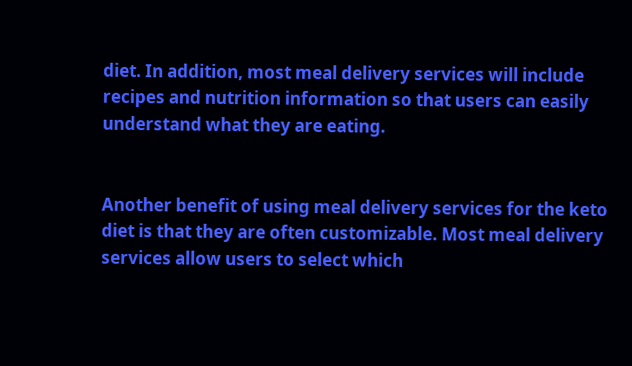diet. In addition, most meal delivery services will include recipes and nutrition information so that users can easily understand what they are eating.


Another benefit of using meal delivery services for the keto diet is that they are often customizable. Most meal delivery services allow users to select which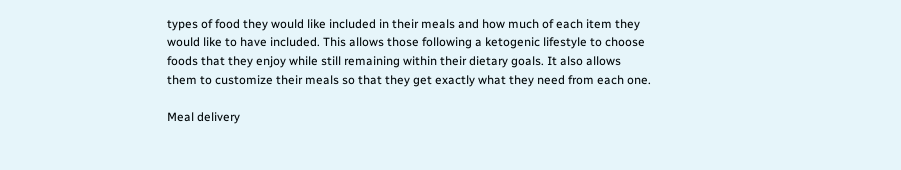types of food they would like included in their meals and how much of each item they would like to have included. This allows those following a ketogenic lifestyle to choose foods that they enjoy while still remaining within their dietary goals. It also allows them to customize their meals so that they get exactly what they need from each one.

Meal delivery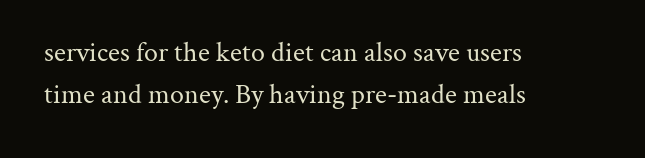services for the keto diet can also save users time and money. By having pre-made meals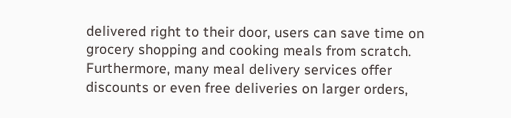delivered right to their door, users can save time on grocery shopping and cooking meals from scratch. Furthermore, many meal delivery services offer discounts or even free deliveries on larger orders,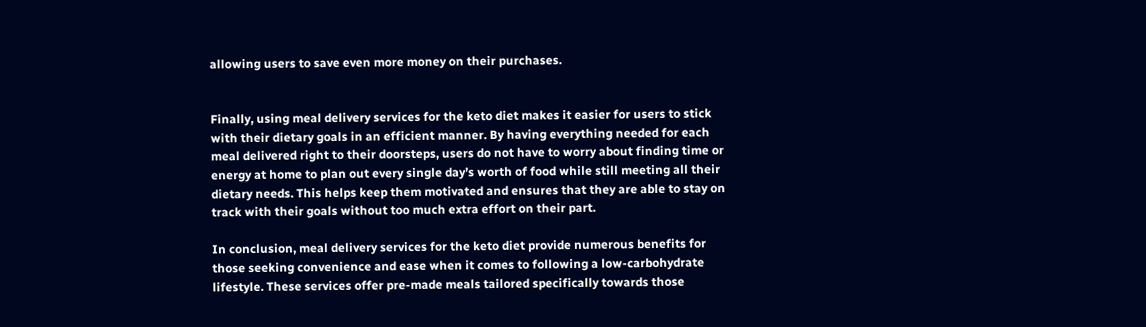allowing users to save even more money on their purchases.


Finally, using meal delivery services for the keto diet makes it easier for users to stick with their dietary goals in an efficient manner. By having everything needed for each meal delivered right to their doorsteps, users do not have to worry about finding time or energy at home to plan out every single day’s worth of food while still meeting all their dietary needs. This helps keep them motivated and ensures that they are able to stay on track with their goals without too much extra effort on their part.

In conclusion, meal delivery services for the keto diet provide numerous benefits for those seeking convenience and ease when it comes to following a low-carbohydrate lifestyle. These services offer pre-made meals tailored specifically towards those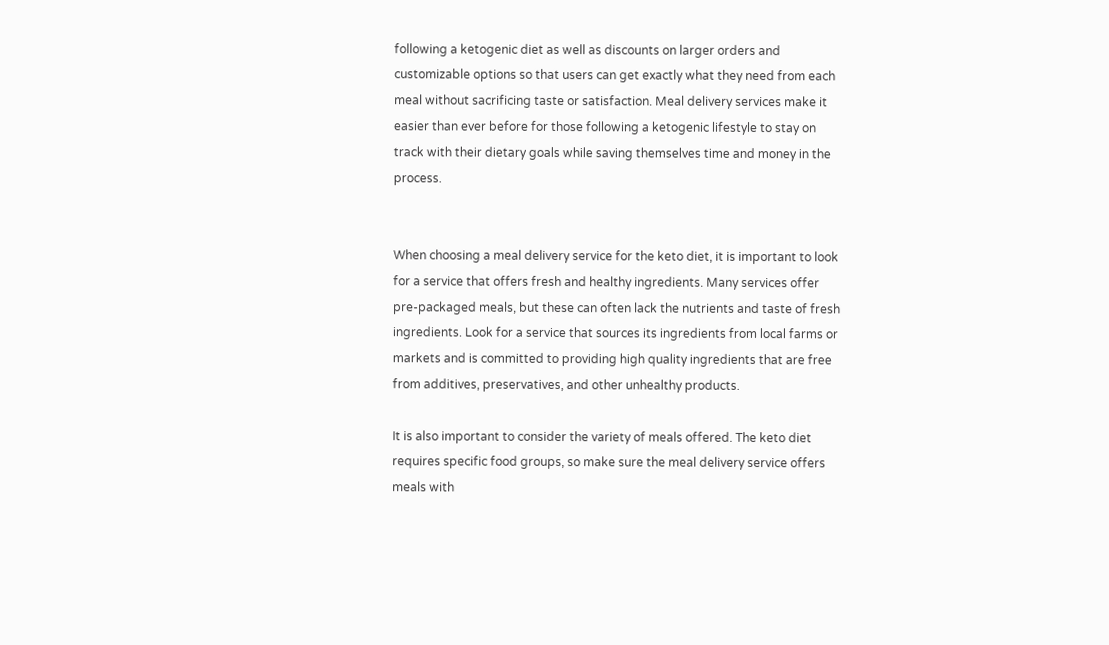following a ketogenic diet as well as discounts on larger orders and customizable options so that users can get exactly what they need from each meal without sacrificing taste or satisfaction. Meal delivery services make it easier than ever before for those following a ketogenic lifestyle to stay on track with their dietary goals while saving themselves time and money in the process.


When choosing a meal delivery service for the keto diet, it is important to look for a service that offers fresh and healthy ingredients. Many services offer pre-packaged meals, but these can often lack the nutrients and taste of fresh ingredients. Look for a service that sources its ingredients from local farms or markets and is committed to providing high quality ingredients that are free from additives, preservatives, and other unhealthy products.

It is also important to consider the variety of meals offered. The keto diet requires specific food groups, so make sure the meal delivery service offers meals with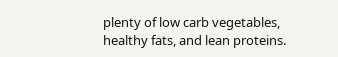plenty of low carb vegetables, healthy fats, and lean proteins.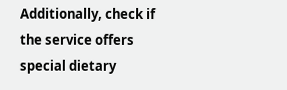Additionally, check if the service offers special dietary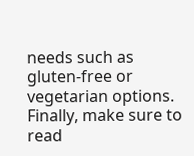needs such as gluten-free or vegetarian options. Finally, make sure to read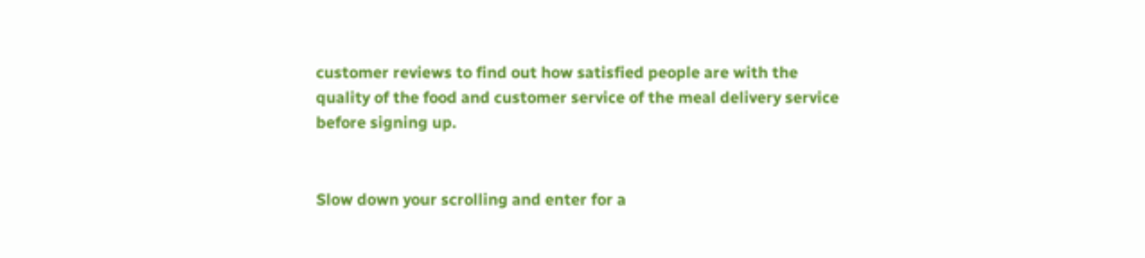customer reviews to find out how satisfied people are with the quality of the food and customer service of the meal delivery service before signing up.


Slow down your scrolling and enter for a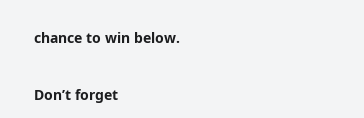chance to win below.

Don’t forget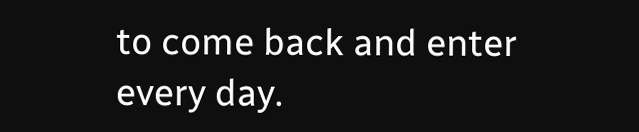to come back and enter every day.